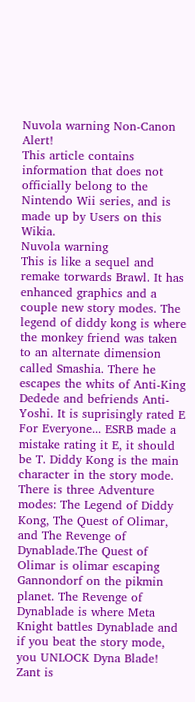Nuvola warning Non-Canon Alert!
This article contains information that does not officially belong to the Nintendo Wii series, and is made up by Users on this Wikia.
Nuvola warning
This is like a sequel and remake torwards Brawl. It has enhanced graphics and a couple new story modes. The legend of diddy kong is where the monkey friend was taken to an alternate dimension called Smashia. There he escapes the whits of Anti-King Dedede and befriends Anti-Yoshi. It is suprisingly rated E For Everyone... ESRB made a mistake rating it E, it should be T. Diddy Kong is the main character in the story mode. There is three Adventure modes: The Legend of Diddy Kong, The Quest of Olimar, and The Revenge of Dynablade.The Quest of Olimar is olimar escaping Gannondorf on the pikmin planet. The Revenge of Dynablade is where Meta Knight battles Dynablade and if you beat the story mode, you UNLOCK Dyna Blade! Zant is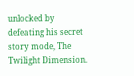unlocked by defeating his secret story mode, The Twilight Dimension.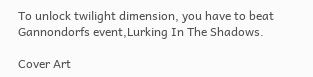To unlock twilight dimension, you have to beat Gannondorfs event,Lurking In The Shadows.

Cover Art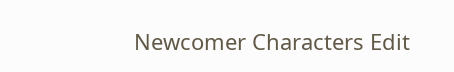Newcomer Characters Edit